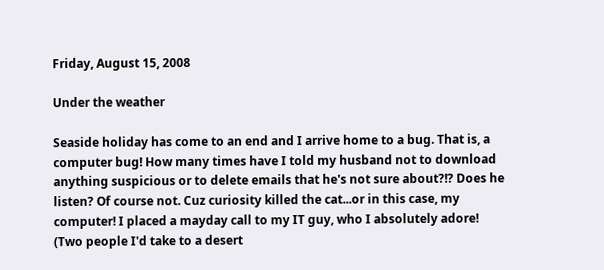Friday, August 15, 2008

Under the weather

Seaside holiday has come to an end and I arrive home to a bug. That is, a computer bug! How many times have I told my husband not to download anything suspicious or to delete emails that he's not sure about?!? Does he listen? Of course not. Cuz curiosity killed the cat...or in this case, my computer! I placed a mayday call to my IT guy, who I absolutely adore! (Two people I'd take to a desert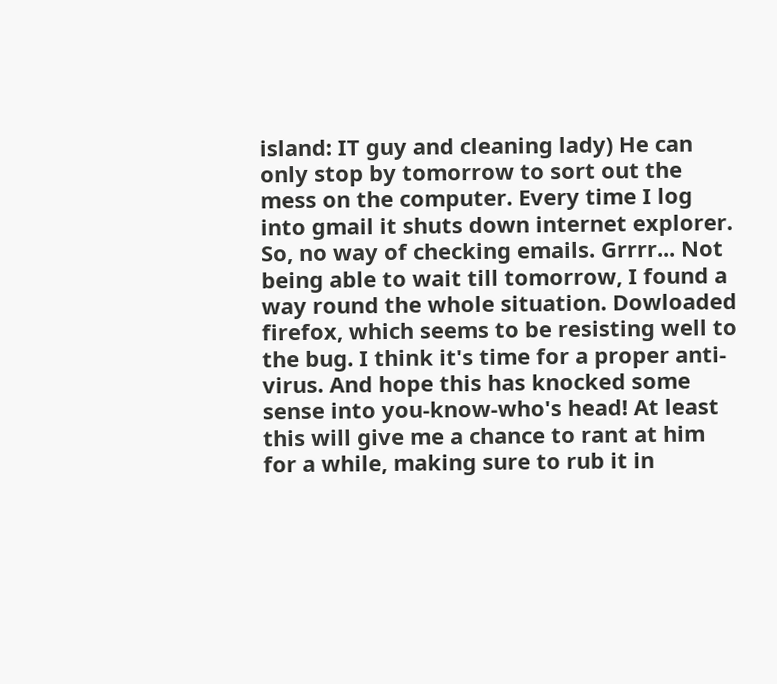island: IT guy and cleaning lady) He can only stop by tomorrow to sort out the mess on the computer. Every time I log into gmail it shuts down internet explorer. So, no way of checking emails. Grrrr... Not being able to wait till tomorrow, I found a way round the whole situation. Dowloaded firefox, which seems to be resisting well to the bug. I think it's time for a proper anti-virus. And hope this has knocked some sense into you-know-who's head! At least this will give me a chance to rant at him for a while, making sure to rub it in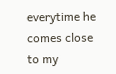everytime he comes close to my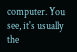computer. You see, it's usually the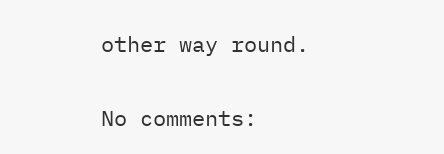other way round.

No comments: